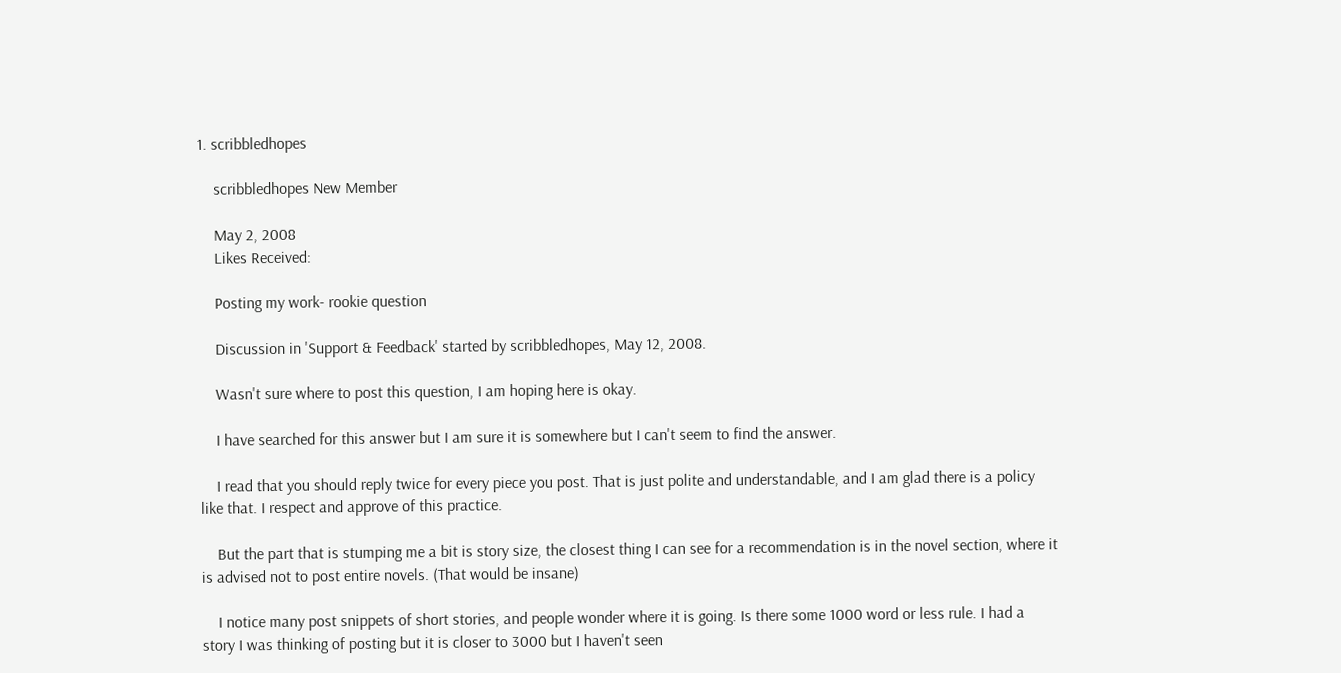1. scribbledhopes

    scribbledhopes New Member

    May 2, 2008
    Likes Received:

    Posting my work- rookie question

    Discussion in 'Support & Feedback' started by scribbledhopes, May 12, 2008.

    Wasn't sure where to post this question, I am hoping here is okay.

    I have searched for this answer but I am sure it is somewhere but I can't seem to find the answer.

    I read that you should reply twice for every piece you post. That is just polite and understandable, and I am glad there is a policy like that. I respect and approve of this practice.

    But the part that is stumping me a bit is story size, the closest thing I can see for a recommendation is in the novel section, where it is advised not to post entire novels. (That would be insane)

    I notice many post snippets of short stories, and people wonder where it is going. Is there some 1000 word or less rule. I had a story I was thinking of posting but it is closer to 3000 but I haven't seen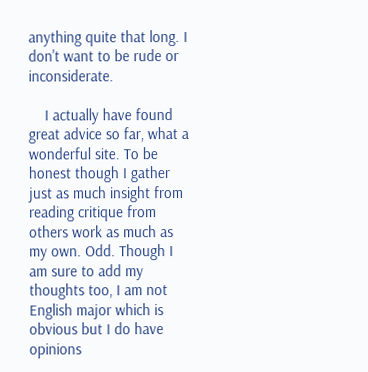anything quite that long. I don't want to be rude or inconsiderate.

    I actually have found great advice so far, what a wonderful site. To be honest though I gather just as much insight from reading critique from others work as much as my own. Odd. Though I am sure to add my thoughts too, I am not English major which is obvious but I do have opinions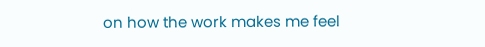on how the work makes me feel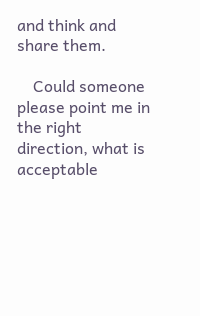and think and share them.

    Could someone please point me in the right direction, what is acceptable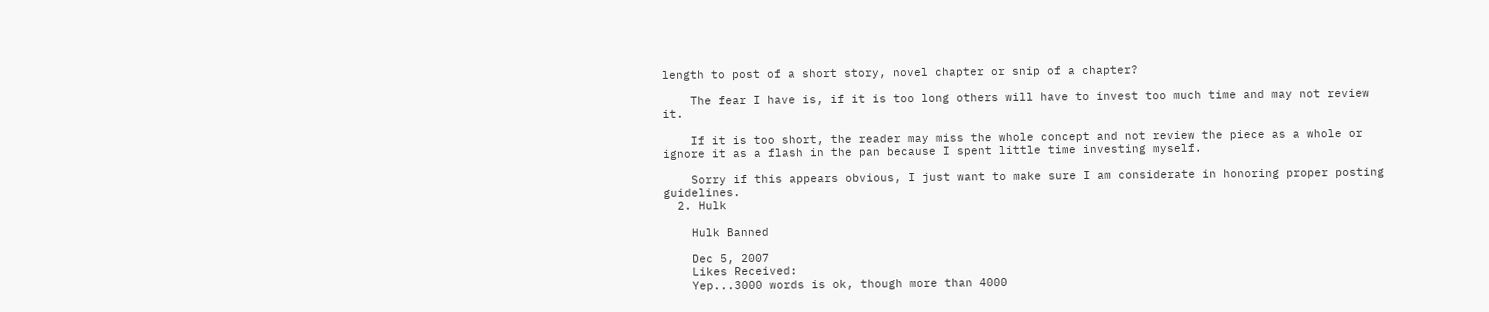length to post of a short story, novel chapter or snip of a chapter?

    The fear I have is, if it is too long others will have to invest too much time and may not review it.

    If it is too short, the reader may miss the whole concept and not review the piece as a whole or ignore it as a flash in the pan because I spent little time investing myself.

    Sorry if this appears obvious, I just want to make sure I am considerate in honoring proper posting guidelines.
  2. Hulk

    Hulk Banned

    Dec 5, 2007
    Likes Received:
    Yep...3000 words is ok, though more than 4000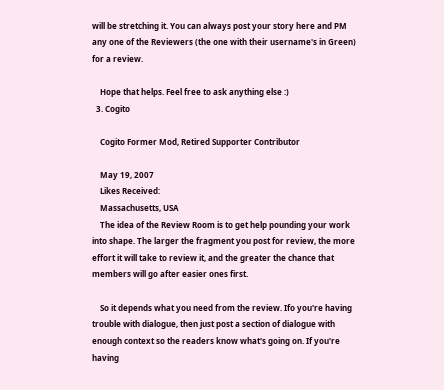will be stretching it. You can always post your story here and PM any one of the Reviewers (the one with their username's in Green) for a review.

    Hope that helps. Feel free to ask anything else :)
  3. Cogito

    Cogito Former Mod, Retired Supporter Contributor

    May 19, 2007
    Likes Received:
    Massachusetts, USA
    The idea of the Review Room is to get help pounding your work into shape. The larger the fragment you post for review, the more effort it will take to review it, and the greater the chance that members will go after easier ones first.

    So it depends what you need from the review. Ifo you're having trouble with dialogue, then just post a section of dialogue with enough context so the readers know what's going on. If you're having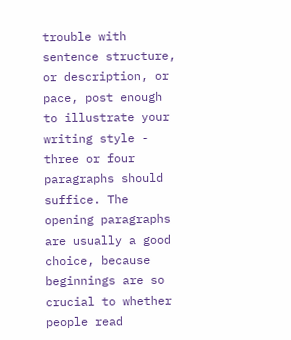trouble with sentence structure, or description, or pace, post enough to illustrate your writing style - three or four paragraphs should suffice. The opening paragraphs are usually a good choice, because beginnings are so crucial to whether people read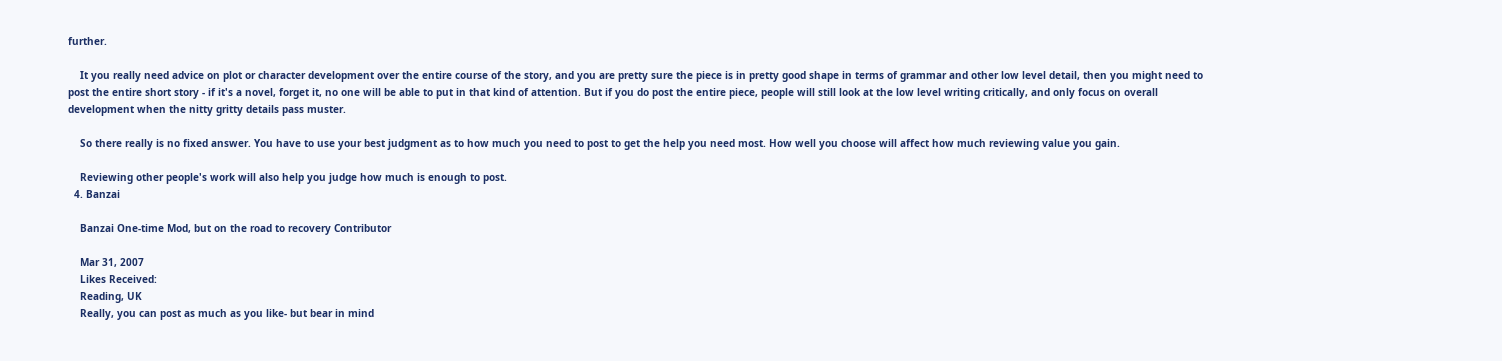further.

    It you really need advice on plot or character development over the entire course of the story, and you are pretty sure the piece is in pretty good shape in terms of grammar and other low level detail, then you might need to post the entire short story - if it's a novel, forget it, no one will be able to put in that kind of attention. But if you do post the entire piece, people will still look at the low level writing critically, and only focus on overall development when the nitty gritty details pass muster.

    So there really is no fixed answer. You have to use your best judgment as to how much you need to post to get the help you need most. How well you choose will affect how much reviewing value you gain.

    Reviewing other people's work will also help you judge how much is enough to post.
  4. Banzai

    Banzai One-time Mod, but on the road to recovery Contributor

    Mar 31, 2007
    Likes Received:
    Reading, UK
    Really, you can post as much as you like- but bear in mind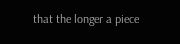that the longer a piece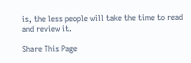is, the less people will take the time to read and review it.

Share This Page